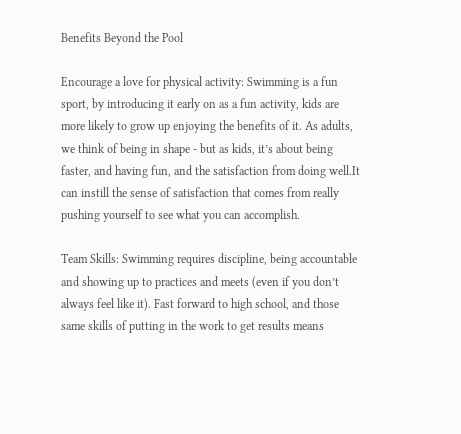Benefits Beyond the Pool

Encourage a love for physical activity: Swimming is a fun sport, by introducing it early on as a fun activity, kids are more likely to grow up enjoying the benefits of it. As adults, we think of being in shape - but as kids, it’s about being faster, and having fun, and the satisfaction from doing well.It can instill the sense of satisfaction that comes from really pushing yourself to see what you can accomplish.

Team Skills: Swimming requires discipline, being accountable and showing up to practices and meets (even if you don’t always feel like it). Fast forward to high school, and those same skills of putting in the work to get results means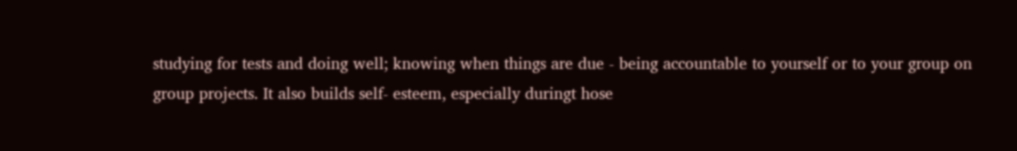studying for tests and doing well; knowing when things are due - being accountable to yourself or to your group on group projects. It also builds self- esteem, especially duringt hose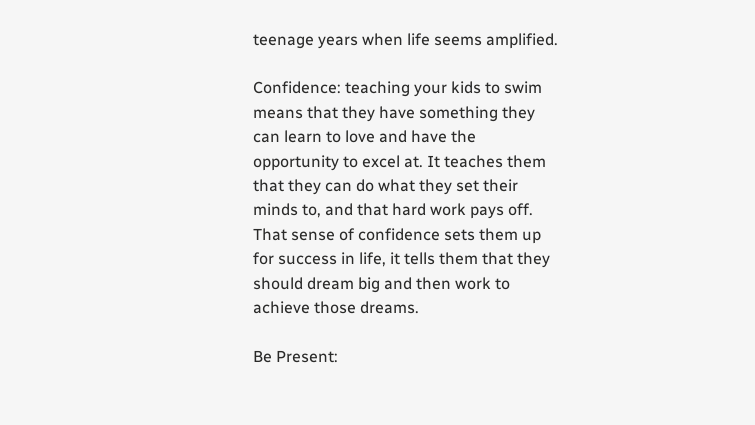teenage years when life seems amplified.

Confidence: teaching your kids to swim means that they have something they can learn to love and have the opportunity to excel at. It teaches them that they can do what they set their minds to, and that hard work pays off. That sense of confidence sets them up for success in life, it tells them that they should dream big and then work to achieve those dreams.

Be Present: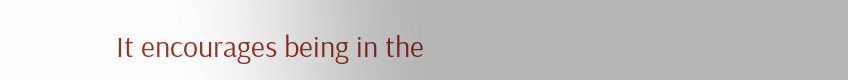It encourages being in the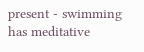present - swimming has meditative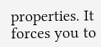properties. It forces you to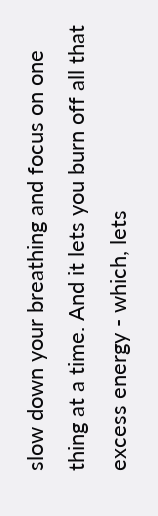slow down your breathing and focus on one thing at a time. And it lets you burn off all that excess energy - which, lets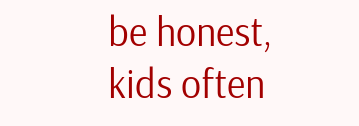be honest, kids often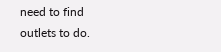need to find outlets to do.